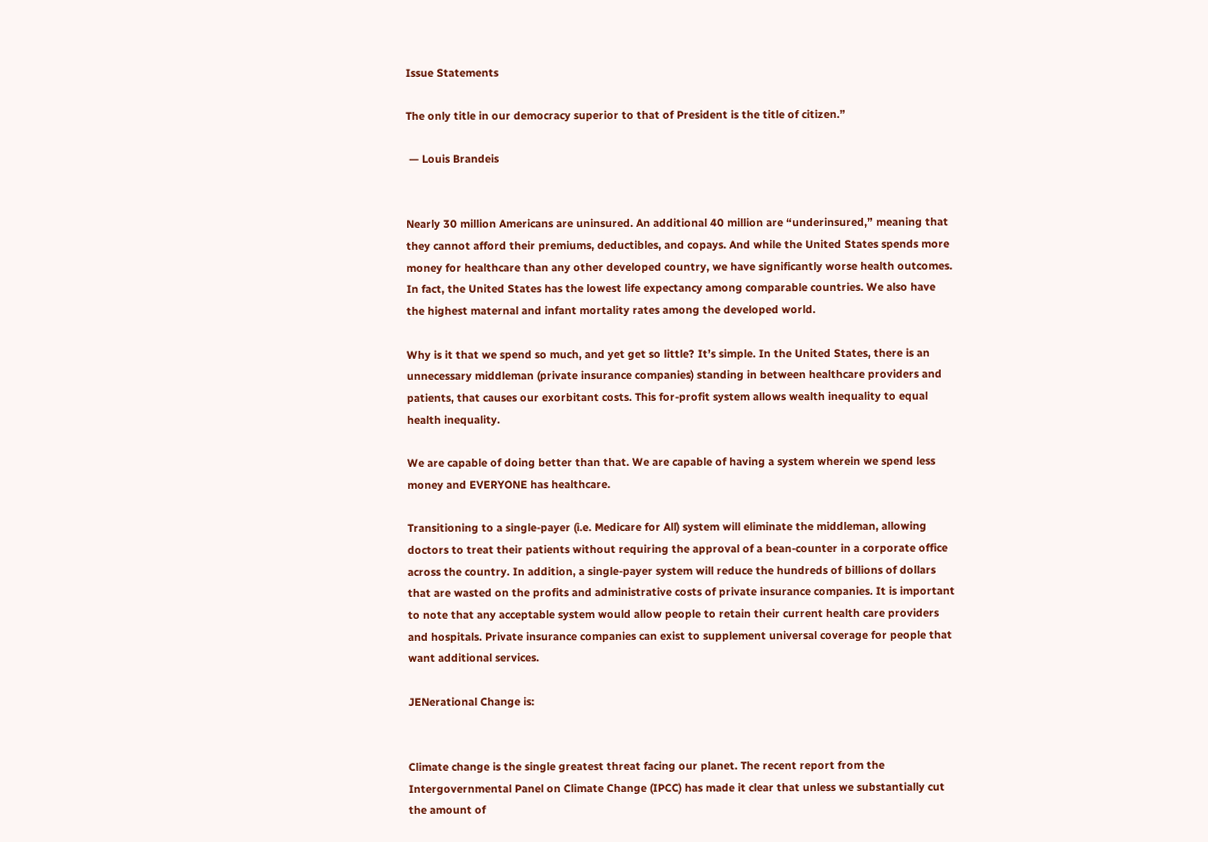Issue Statements

The only title in our democracy superior to that of President is the title of citizen.”

 — Louis Brandeis


Nearly 30 million Americans are uninsured. An additional 40 million are “underinsured,” meaning that they cannot afford their premiums, deductibles, and copays. And while the United States spends more money for healthcare than any other developed country, we have significantly worse health outcomes. In fact, the United States has the lowest life expectancy among comparable countries. We also have the highest maternal and infant mortality rates among the developed world.

Why is it that we spend so much, and yet get so little? It’s simple. In the United States, there is an unnecessary middleman (private insurance companies) standing in between healthcare providers and patients, that causes our exorbitant costs. This for-profit system allows wealth inequality to equal health inequality.

We are capable of doing better than that. We are capable of having a system wherein we spend less money and EVERYONE has healthcare.

Transitioning to a single-payer (i.e. Medicare for All) system will eliminate the middleman, allowing doctors to treat their patients without requiring the approval of a bean-counter in a corporate office across the country. In addition, a single-payer system will reduce the hundreds of billions of dollars that are wasted on the profits and administrative costs of private insurance companies. It is important to note that any acceptable system would allow people to retain their current health care providers and hospitals. Private insurance companies can exist to supplement universal coverage for people that want additional services.

JENerational Change is:


Climate change is the single greatest threat facing our planet. The recent report from the Intergovernmental Panel on Climate Change (IPCC) has made it clear that unless we substantially cut the amount of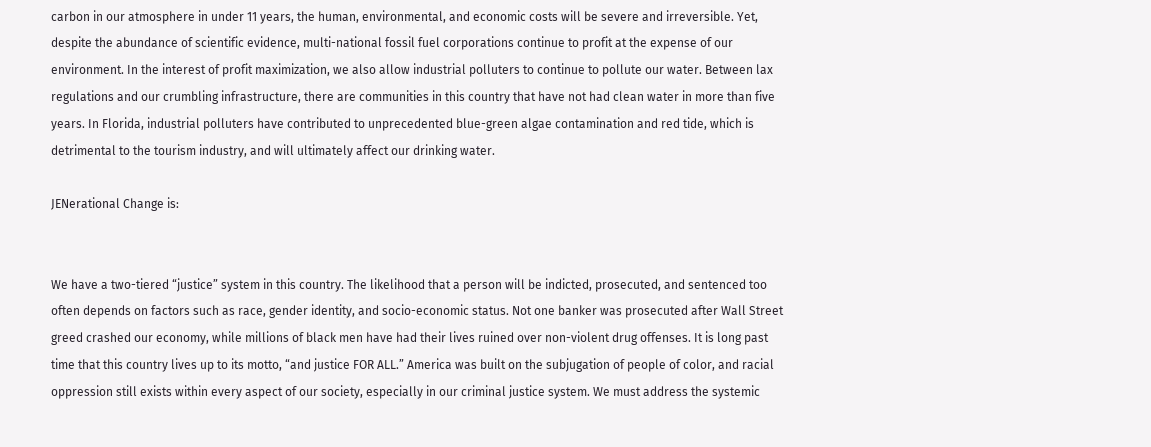carbon in our atmosphere in under 11 years, the human, environmental, and economic costs will be severe and irreversible. Yet, despite the abundance of scientific evidence, multi-national fossil fuel corporations continue to profit at the expense of our environment. In the interest of profit maximization, we also allow industrial polluters to continue to pollute our water. Between lax regulations and our crumbling infrastructure, there are communities in this country that have not had clean water in more than five years. In Florida, industrial polluters have contributed to unprecedented blue-green algae contamination and red tide, which is detrimental to the tourism industry, and will ultimately affect our drinking water.

JENerational Change is:


We have a two-tiered “justice” system in this country. The likelihood that a person will be indicted, prosecuted, and sentenced too often depends on factors such as race, gender identity, and socio-economic status. Not one banker was prosecuted after Wall Street greed crashed our economy, while millions of black men have had their lives ruined over non-violent drug offenses. It is long past time that this country lives up to its motto, “and justice FOR ALL.” America was built on the subjugation of people of color, and racial oppression still exists within every aspect of our society, especially in our criminal justice system. We must address the systemic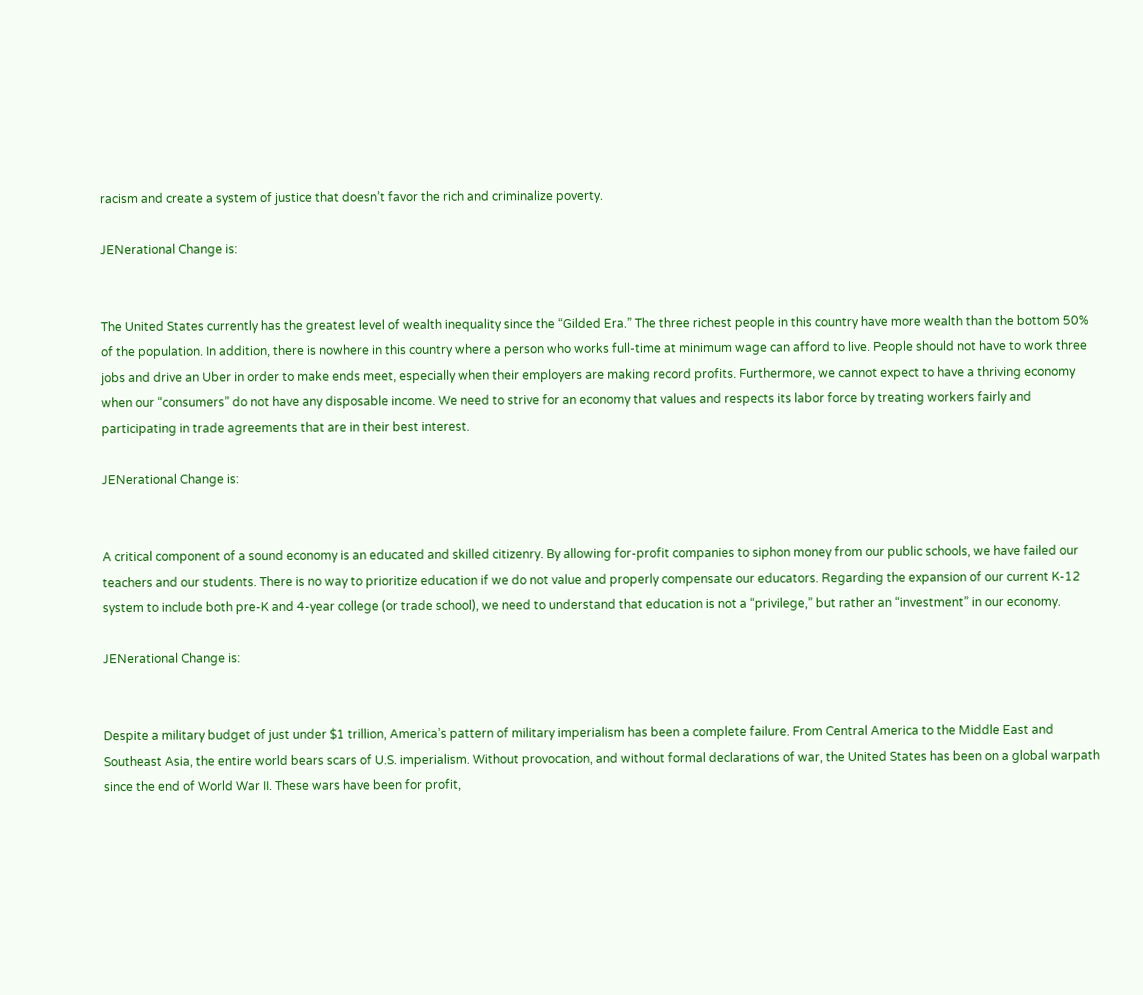racism and create a system of justice that doesn’t favor the rich and criminalize poverty.

JENerational Change is:


The United States currently has the greatest level of wealth inequality since the “Gilded Era.” The three richest people in this country have more wealth than the bottom 50% of the population. In addition, there is nowhere in this country where a person who works full-time at minimum wage can afford to live. People should not have to work three jobs and drive an Uber in order to make ends meet, especially when their employers are making record profits. Furthermore, we cannot expect to have a thriving economy when our “consumers” do not have any disposable income. We need to strive for an economy that values and respects its labor force by treating workers fairly and participating in trade agreements that are in their best interest.

JENerational Change is:


A critical component of a sound economy is an educated and skilled citizenry. By allowing for-profit companies to siphon money from our public schools, we have failed our teachers and our students. There is no way to prioritize education if we do not value and properly compensate our educators. Regarding the expansion of our current K-12 system to include both pre-K and 4-year college (or trade school), we need to understand that education is not a “privilege,” but rather an “investment” in our economy.

JENerational Change is:


Despite a military budget of just under $1 trillion, America’s pattern of military imperialism has been a complete failure. From Central America to the Middle East and Southeast Asia, the entire world bears scars of U.S. imperialism. Without provocation, and without formal declarations of war, the United States has been on a global warpath since the end of World War II. These wars have been for profit,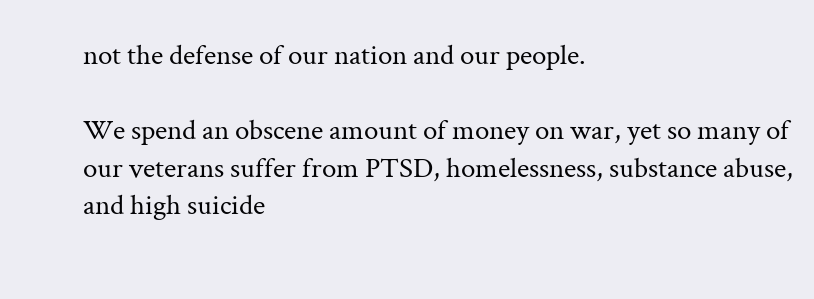not the defense of our nation and our people.

We spend an obscene amount of money on war, yet so many of our veterans suffer from PTSD, homelessness, substance abuse, and high suicide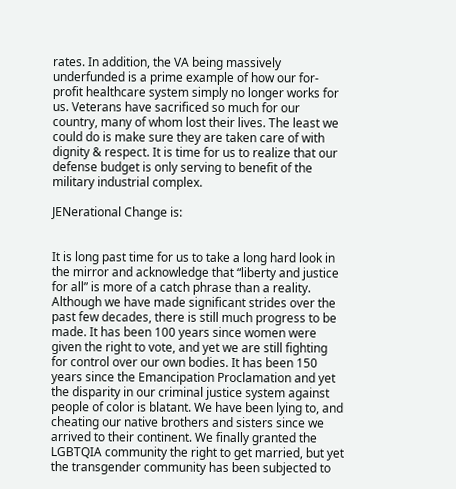rates. In addition, the VA being massively underfunded is a prime example of how our for-profit healthcare system simply no longer works for us. Veterans have sacrificed so much for our country, many of whom lost their lives. The least we could do is make sure they are taken care of with dignity & respect. It is time for us to realize that our defense budget is only serving to benefit of the military industrial complex.

JENerational Change is:


It is long past time for us to take a long hard look in the mirror and acknowledge that “liberty and justice for all” is more of a catch phrase than a reality. Although we have made significant strides over the past few decades, there is still much progress to be made. It has been 100 years since women were given the right to vote, and yet we are still fighting for control over our own bodies. It has been 150 years since the Emancipation Proclamation and yet the disparity in our criminal justice system against people of color is blatant. We have been lying to, and cheating our native brothers and sisters since we arrived to their continent. We finally granted the LGBTQIA community the right to get married, but yet the transgender community has been subjected to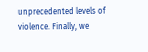unprecedented levels of violence. Finally, we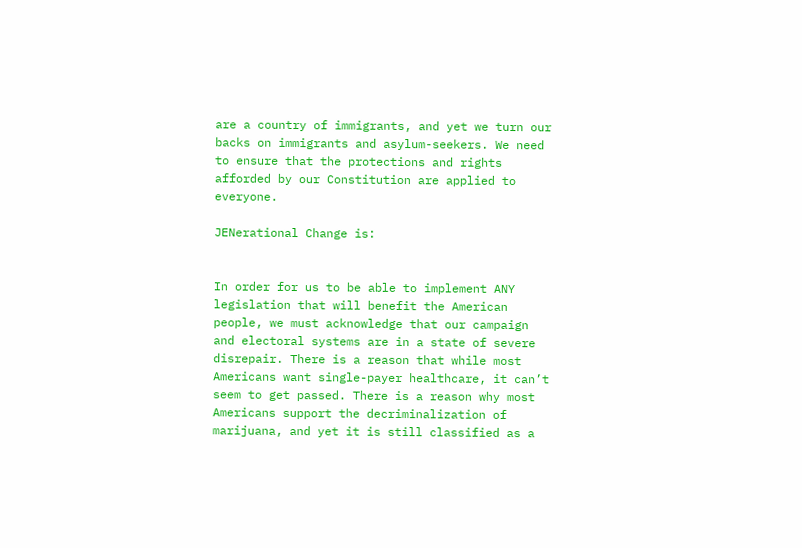are a country of immigrants, and yet we turn our backs on immigrants and asylum-seekers. We need to ensure that the protections and rights afforded by our Constitution are applied to everyone.

JENerational Change is:


In order for us to be able to implement ANY legislation that will benefit the American people, we must acknowledge that our campaign and electoral systems are in a state of severe disrepair. There is a reason that while most Americans want single-payer healthcare, it can’t seem to get passed. There is a reason why most Americans support the decriminalization of marijuana, and yet it is still classified as a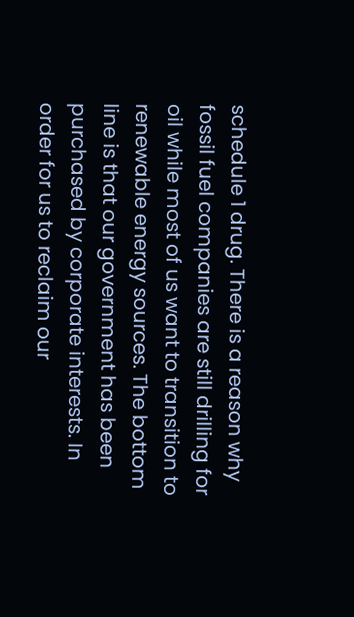schedule 1 drug. There is a reason why fossil fuel companies are still drilling for oil while most of us want to transition to renewable energy sources. The bottom line is that our government has been purchased by corporate interests. In order for us to reclaim our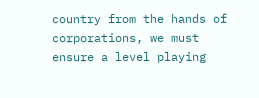country from the hands of corporations, we must ensure a level playing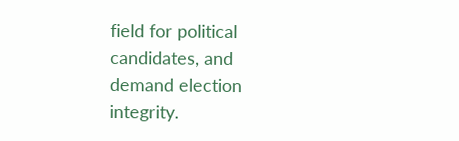field for political candidates, and demand election integrity.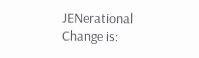JENerational Change is: